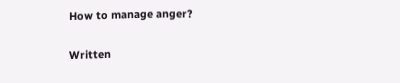How to manage anger?

Written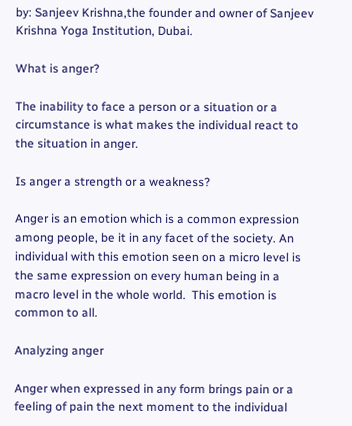by: Sanjeev Krishna,the founder and owner of Sanjeev Krishna Yoga Institution, Dubai.

What is anger?

The inability to face a person or a situation or a circumstance is what makes the individual react to the situation in anger.

Is anger a strength or a weakness?

Anger is an emotion which is a common expression among people, be it in any facet of the society. An individual with this emotion seen on a micro level is the same expression on every human being in a macro level in the whole world.  This emotion is common to all.

Analyzing anger

Anger when expressed in any form brings pain or a feeling of pain the next moment to the individual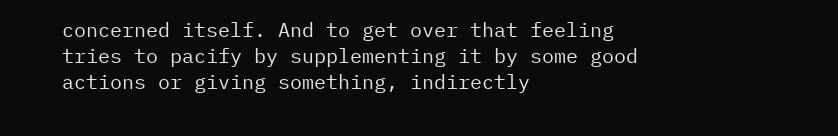concerned itself. And to get over that feeling tries to pacify by supplementing it by some good actions or giving something, indirectly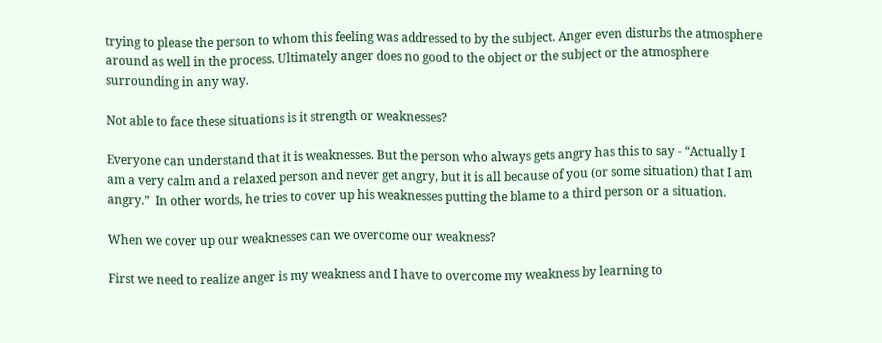trying to please the person to whom this feeling was addressed to by the subject. Anger even disturbs the atmosphere around as well in the process. Ultimately anger does no good to the object or the subject or the atmosphere surrounding in any way.

Not able to face these situations is it strength or weaknesses?

Everyone can understand that it is weaknesses. But the person who always gets angry has this to say - “Actually I am a very calm and a relaxed person and never get angry, but it is all because of you (or some situation) that I am angry.”  In other words, he tries to cover up his weaknesses putting the blame to a third person or a situation.

When we cover up our weaknesses can we overcome our weakness?

First we need to realize anger is my weakness and I have to overcome my weakness by learning to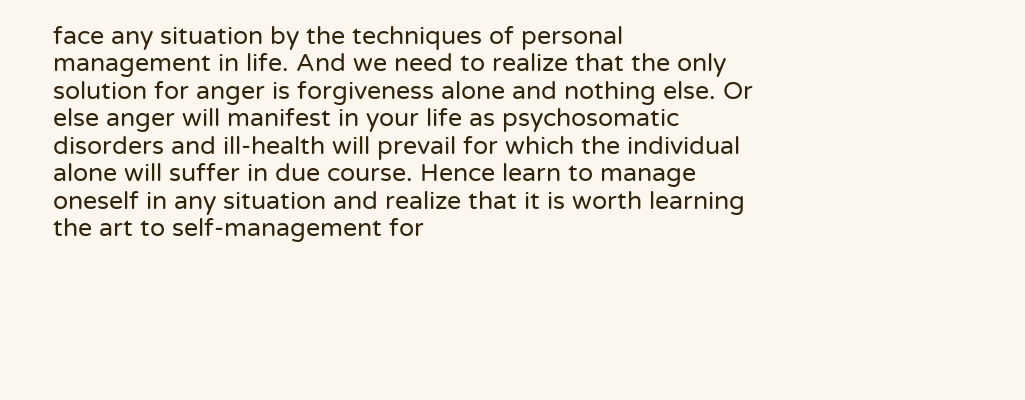face any situation by the techniques of personal management in life. And we need to realize that the only solution for anger is forgiveness alone and nothing else. Or else anger will manifest in your life as psychosomatic disorders and ill-health will prevail for which the individual alone will suffer in due course. Hence learn to manage oneself in any situation and realize that it is worth learning the art to self-management for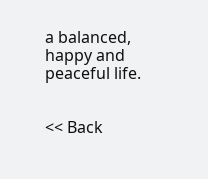a balanced, happy and peaceful life.


<< Back